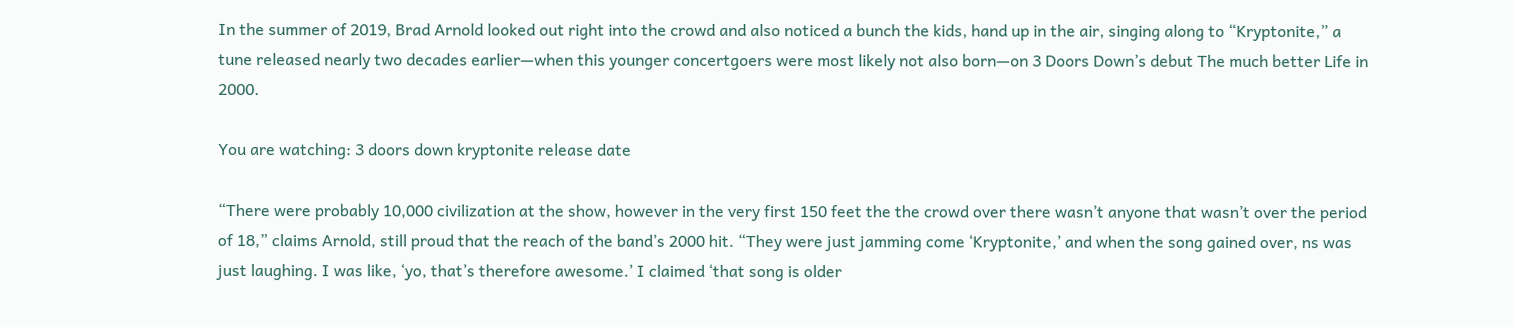In the summer of 2019, Brad Arnold looked out right into the crowd and also noticed a bunch the kids, hand up in the air, singing along to “Kryptonite,” a tune released nearly two decades earlier—when this younger concertgoers were most likely not also born—on 3 Doors Down’s debut The much better Life in 2000.

You are watching: 3 doors down kryptonite release date

“There were probably 10,000 civilization at the show, however in the very first 150 feet the the crowd over there wasn’t anyone that wasn’t over the period of 18,” claims Arnold, still proud that the reach of the band’s 2000 hit. “They were just jamming come ‘Kryptonite,’ and when the song gained over, ns was just laughing. I was like, ‘yo, that’s therefore awesome.’ I claimed ‘that song is older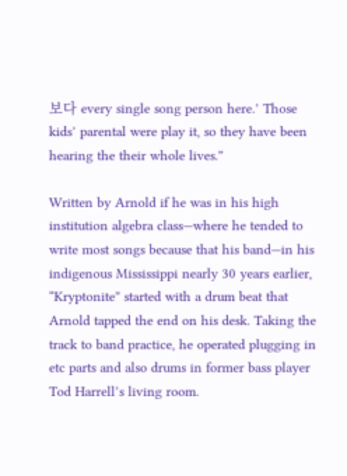보다 every single song person here.’ Those kids’ parental were play it, so they have been hearing the their whole lives.”

Written by Arnold if he was in his high institution algebra class—where he tended to write most songs because that his band—in his indigenous Mississippi nearly 30 years earlier, “Kryptonite” started with a drum beat that Arnold tapped the end on his desk. Taking the track to band practice, he operated plugging in etc parts and also drums in former bass player Tod Harrell’s living room.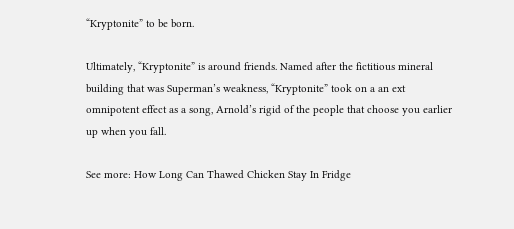“Kryptonite” to be born.

Ultimately, “Kryptonite” is around friends. Named after the fictitious mineral building that was Superman’s weakness, “Kryptonite” took on a an ext omnipotent effect as a song, Arnold’s rigid of the people that choose you earlier up when you fall.

See more: How Long Can Thawed Chicken Stay In Fridge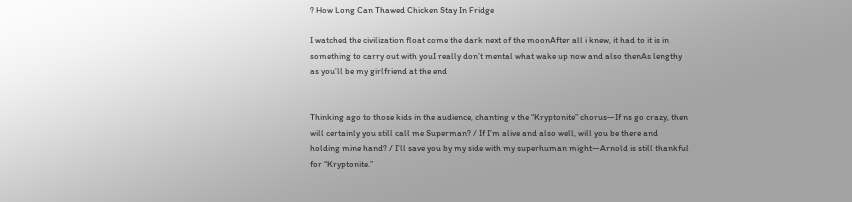? How Long Can Thawed Chicken Stay In Fridge

I watched the civilization float come the dark next of the moonAfter all i knew, it had to it is in something to carry out with youI really don’t mental what wake up now and also thenAs lengthy as you’ll be my girlfriend at the end


Thinking ago to those kids in the audience, chanting v the “Kryptonite” chorus—If ns go crazy, then will certainly you still call me Superman? / If I’m alive and also well, will you be there and holding mine hand? / I’ll save you by my side with my superhuman might—Arnold is still thankful for “Kryptonite.”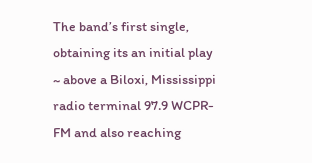The band’s first single, obtaining its an initial play ~ above a Biloxi, Mississippi radio terminal 97.9 WCPR-FM and also reaching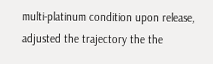multi-platinum condition upon release, adjusted the trajectory the the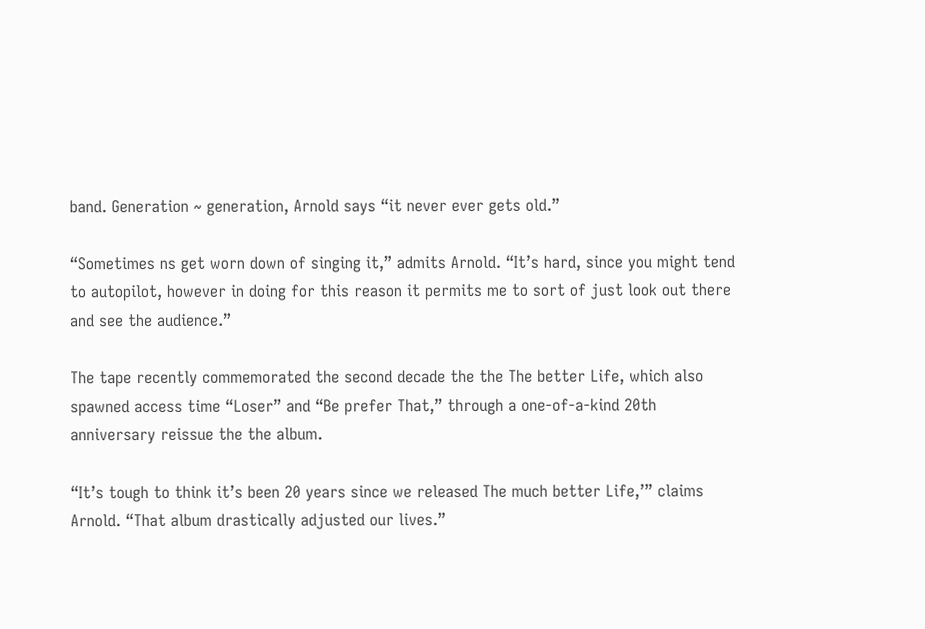band. Generation ~ generation, Arnold says “it never ever gets old.”

“Sometimes ns get worn down of singing it,” admits Arnold. “It’s hard, since you might tend to autopilot, however in doing for this reason it permits me to sort of just look out there and see the audience.”

The tape recently commemorated the second decade the the The better Life, which also spawned access time “Loser” and “Be prefer That,” through a one-of-a-kind 20th anniversary reissue the the album.

“It’s tough to think it’s been 20 years since we released The much better Life,’” claims Arnold. “That album drastically adjusted our lives.”